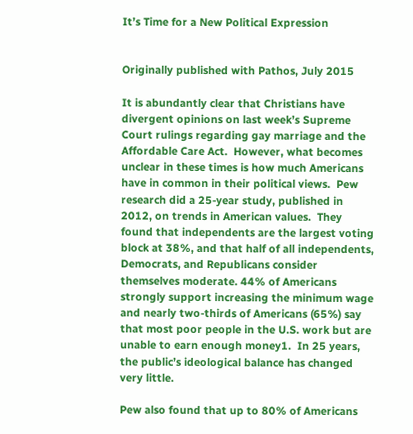It’s Time for a New Political Expression


Originally published with Pathos, July 2015

It is abundantly clear that Christians have divergent opinions on last week’s Supreme Court rulings regarding gay marriage and the Affordable Care Act.  However, what becomes unclear in these times is how much Americans have in common in their political views.  Pew research did a 25-year study, published in 2012, on trends in American values.  They found that independents are the largest voting block at 38%, and that half of all independents, Democrats, and Republicans consider themselves moderate. 44% of Americans strongly support increasing the minimum wage and nearly two-thirds of Americans (65%) say that most poor people in the U.S. work but are unable to earn enough money1.  In 25 years, the public’s ideological balance has changed very little.

Pew also found that up to 80% of Americans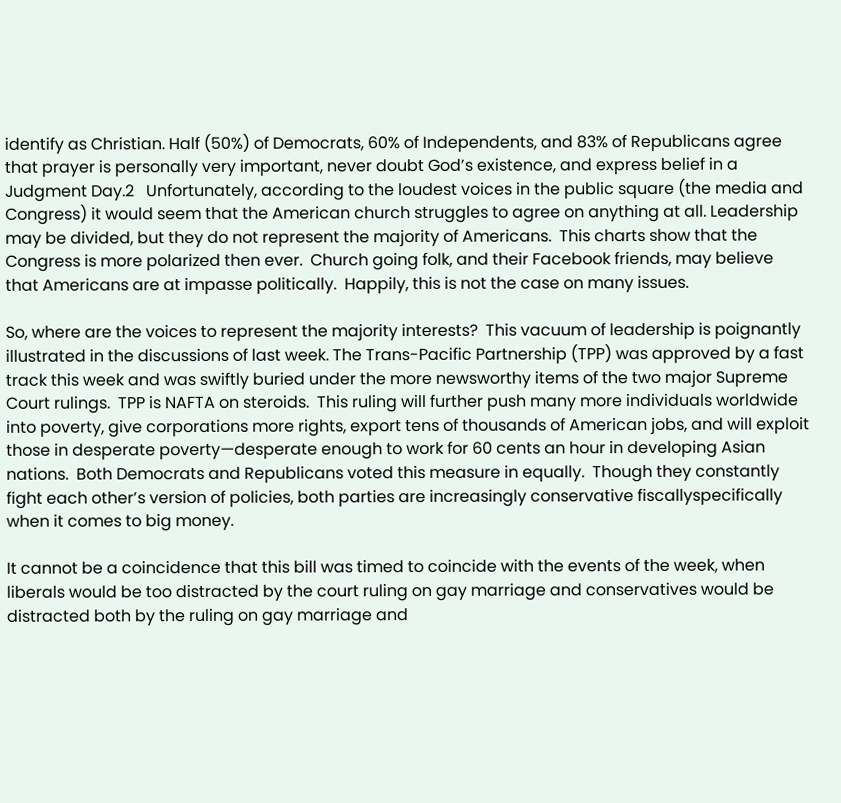identify as Christian. Half (50%) of Democrats, 60% of Independents, and 83% of Republicans agree that prayer is personally very important, never doubt God’s existence, and express belief in a Judgment Day.2   Unfortunately, according to the loudest voices in the public square (the media and Congress) it would seem that the American church struggles to agree on anything at all. Leadership may be divided, but they do not represent the majority of Americans.  This charts show that the Congress is more polarized then ever.  Church going folk, and their Facebook friends, may believe that Americans are at impasse politically.  Happily, this is not the case on many issues.

So, where are the voices to represent the majority interests?  This vacuum of leadership is poignantly illustrated in the discussions of last week. The Trans-Pacific Partnership (TPP) was approved by a fast track this week and was swiftly buried under the more newsworthy items of the two major Supreme Court rulings.  TPP is NAFTA on steroids.  This ruling will further push many more individuals worldwide into poverty, give corporations more rights, export tens of thousands of American jobs, and will exploit those in desperate poverty—desperate enough to work for 60 cents an hour in developing Asian nations.  Both Democrats and Republicans voted this measure in equally.  Though they constantly fight each other’s version of policies, both parties are increasingly conservative fiscallyspecifically when it comes to big money.

It cannot be a coincidence that this bill was timed to coincide with the events of the week, when liberals would be too distracted by the court ruling on gay marriage and conservatives would be distracted both by the ruling on gay marriage and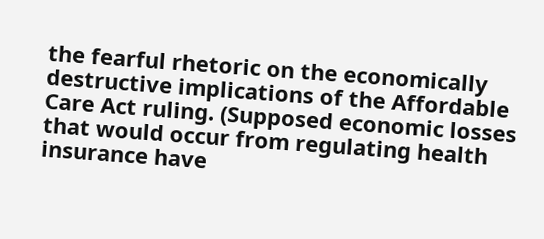the fearful rhetoric on the economically destructive implications of the Affordable Care Act ruling. (Supposed economic losses that would occur from regulating health insurance have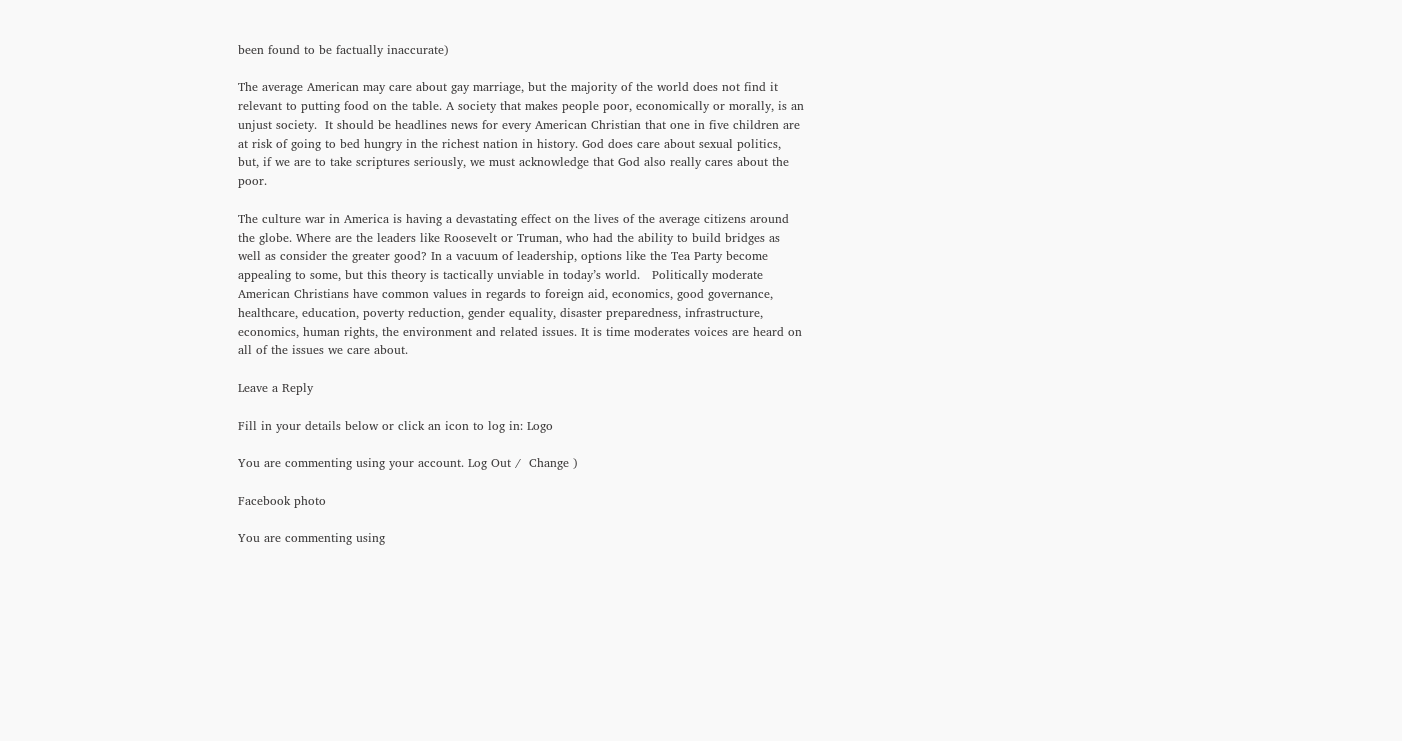been found to be factually inaccurate)

The average American may care about gay marriage, but the majority of the world does not find it relevant to putting food on the table. A society that makes people poor, economically or morally, is an unjust society.  It should be headlines news for every American Christian that one in five children are at risk of going to bed hungry in the richest nation in history. God does care about sexual politics, but, if we are to take scriptures seriously, we must acknowledge that God also really cares about the poor.

The culture war in America is having a devastating effect on the lives of the average citizens around the globe. Where are the leaders like Roosevelt or Truman, who had the ability to build bridges as well as consider the greater good? In a vacuum of leadership, options like the Tea Party become appealing to some, but this theory is tactically unviable in today’s world.   Politically moderate American Christians have common values in regards to foreign aid, economics, good governance, healthcare, education, poverty reduction, gender equality, disaster preparedness, infrastructure, economics, human rights, the environment and related issues. It is time moderates voices are heard on all of the issues we care about.

Leave a Reply

Fill in your details below or click an icon to log in: Logo

You are commenting using your account. Log Out /  Change )

Facebook photo

You are commenting using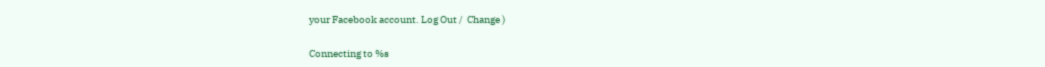your Facebook account. Log Out /  Change )

Connecting to %s